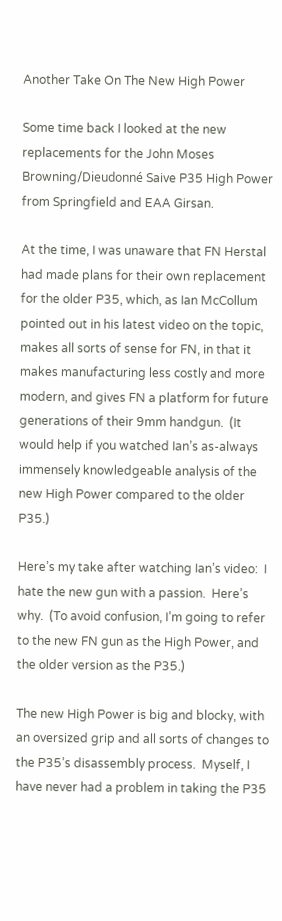Another Take On The New High Power

Some time back I looked at the new replacements for the John Moses Browning/Dieudonné Saive P35 High Power from Springfield and EAA Girsan.

At the time, I was unaware that FN Herstal had made plans for their own replacement for the older P35, which, as Ian McCollum pointed out in his latest video on the topic, makes all sorts of sense for FN, in that it makes manufacturing less costly and more modern, and gives FN a platform for future generations of their 9mm handgun.  (It would help if you watched Ian’s as-always immensely knowledgeable analysis of the new High Power compared to the older P35.)

Here’s my take after watching Ian’s video:  I hate the new gun with a passion.  Here’s why.  (To avoid confusion, I’m going to refer to the new FN gun as the High Power, and the older version as the P35.)

The new High Power is big and blocky, with an oversized grip and all sorts of changes to the P35’s disassembly process.  Myself, I have never had a problem in taking the P35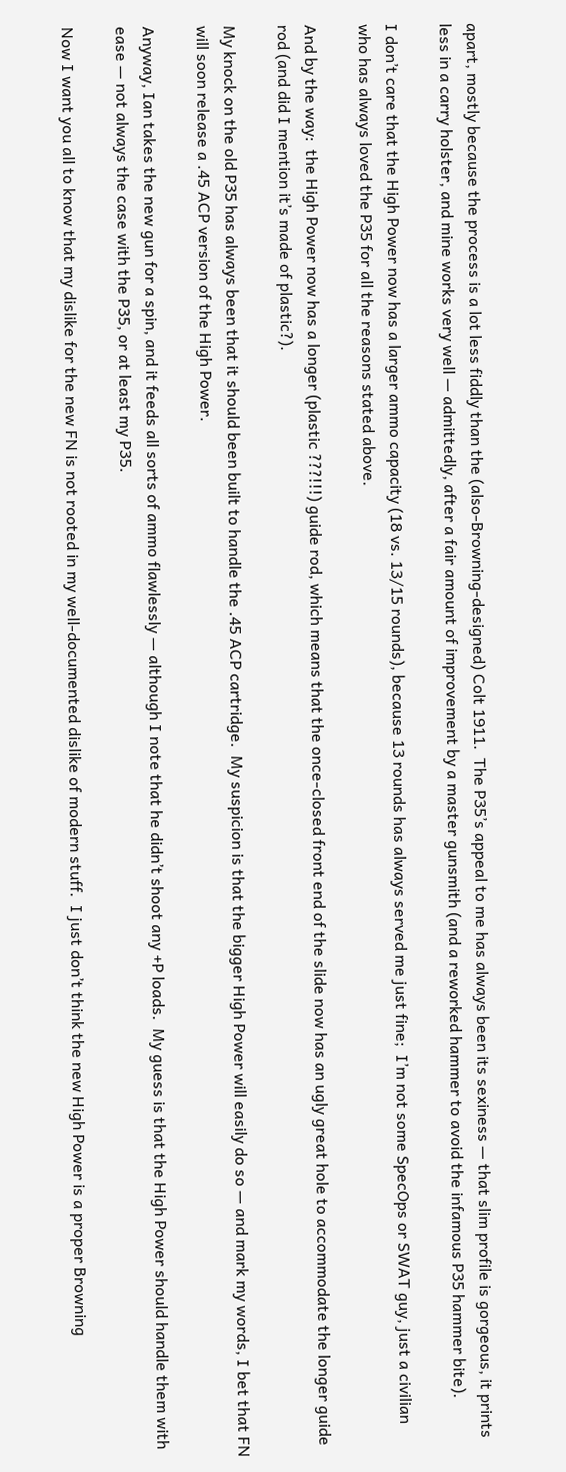apart, mostly because the process is a lot less fiddly than the (also-Browning-designed) Colt 1911.  The P35’s appeal to me has always been its sexiness — that slim profile is gorgeous, it prints less in a carry holster, and mine works very well — admittedly, after a fair amount of improvement by a master gunsmith (and a reworked hammer to avoid the infamous P35 hammer bite).

I don’t care that the High Power now has a larger ammo capacity (18 vs. 13/15 rounds), because 13 rounds has always served me just fine;  I’m not some SpecOps or SWAT guy, just a civilian who has always loved the P35 for all the reasons stated above.

And by the way:  the High Power now has a longer (plastic ???!!!) guide rod, which means that the once-closed front end of the slide now has an ugly great hole to accommodate the longer guide rod (and did I mention it’s made of plastic?).

My knock on the old P35 has always been that it should been built to handle the .45 ACP cartridge.  My suspicion is that the bigger High Power will easily do so — and mark my words, I bet that FN will soon release a .45 ACP version of the High Power.

Anyway, Ian takes the new gun for a spin, and it feeds all sorts of ammo flawlessly — although I note that he didn’t shoot any +P loads.  My guess is that the High Power should handle them with ease — not always the case with the P35, or at least my P35.

Now I want you all to know that my dislike for the new FN is not rooted in my well-documented dislike of modern stuff.  I just don’t think the new High Power is a proper Browning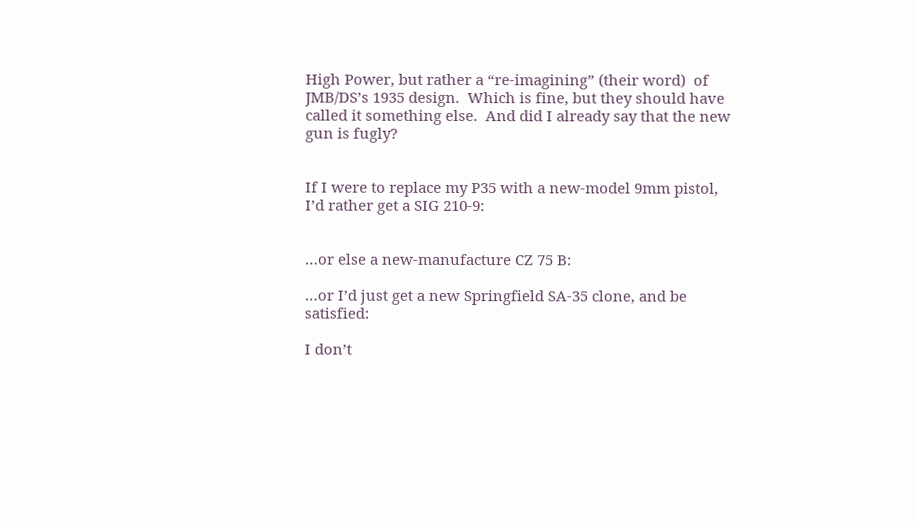High Power, but rather a “re-imagining” (their word)  of JMB/DS’s 1935 design.  Which is fine, but they should have called it something else.  And did I already say that the new gun is fugly?


If I were to replace my P35 with a new-model 9mm pistol, I’d rather get a SIG 210-9:


…or else a new-manufacture CZ 75 B:

…or I’d just get a new Springfield SA-35 clone, and be satisfied:

I don’t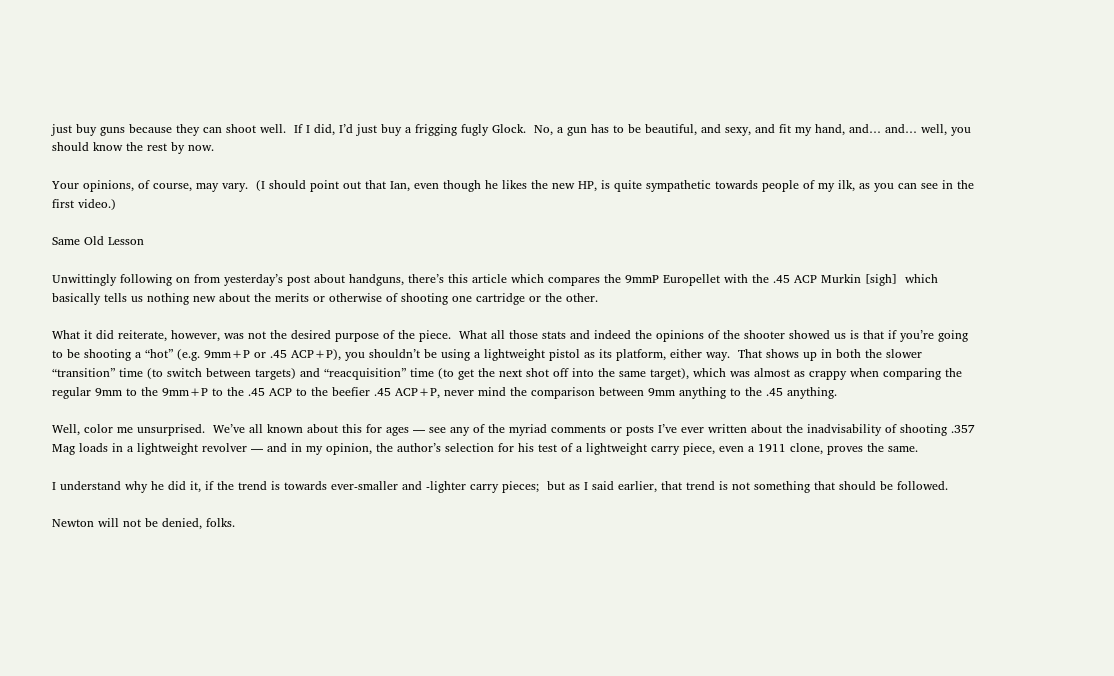just buy guns because they can shoot well.  If I did, I’d just buy a frigging fugly Glock.  No, a gun has to be beautiful, and sexy, and fit my hand, and… and… well, you should know the rest by now.

Your opinions, of course, may vary.  (I should point out that Ian, even though he likes the new HP, is quite sympathetic towards people of my ilk, as you can see in the first video.)

Same Old Lesson

Unwittingly following on from yesterday’s post about handguns, there’s this article which compares the 9mmP Europellet with the .45 ACP Murkin [sigh]  which basically tells us nothing new about the merits or otherwise of shooting one cartridge or the other.

What it did reiterate, however, was not the desired purpose of the piece.  What all those stats and indeed the opinions of the shooter showed us is that if you’re going to be shooting a “hot” (e.g. 9mm+P or .45 ACP+P), you shouldn’t be using a lightweight pistol as its platform, either way.  That shows up in both the slower “transition” time (to switch between targets) and “reacquisition” time (to get the next shot off into the same target), which was almost as crappy when comparing the regular 9mm to the 9mm+P to the .45 ACP to the beefier .45 ACP+P, never mind the comparison between 9mm anything to the .45 anything.

Well, color me unsurprised.  We’ve all known about this for ages — see any of the myriad comments or posts I’ve ever written about the inadvisability of shooting .357 Mag loads in a lightweight revolver — and in my opinion, the author’s selection for his test of a lightweight carry piece, even a 1911 clone, proves the same.

I understand why he did it, if the trend is towards ever-smaller and -lighter carry pieces;  but as I said earlier, that trend is not something that should be followed.

Newton will not be denied, folks.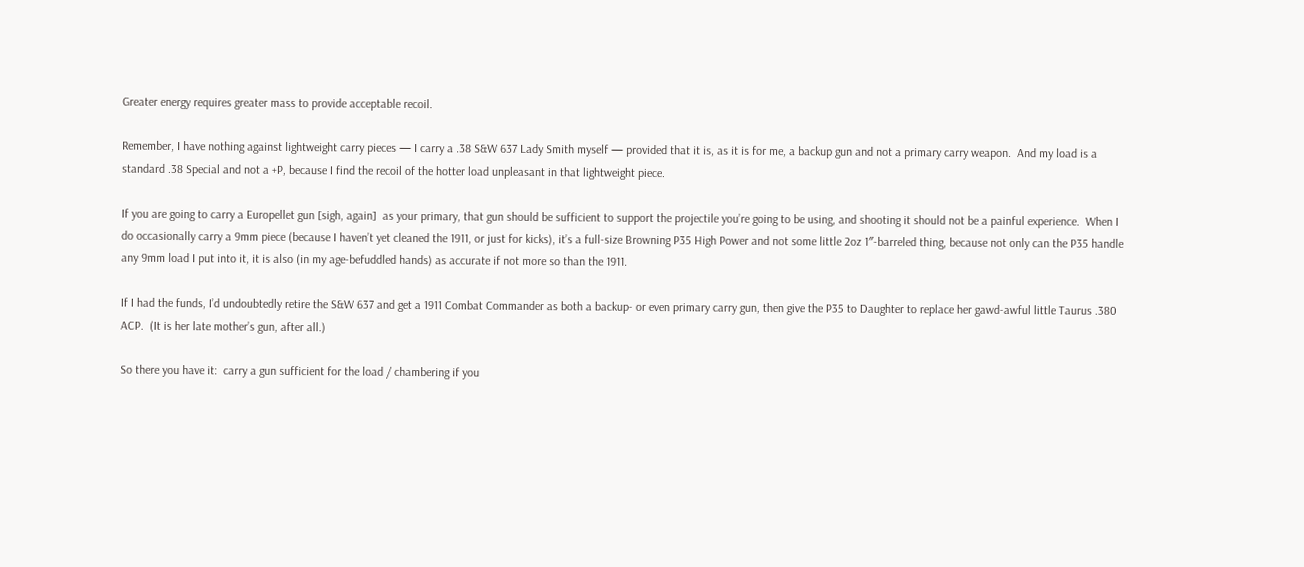Greater energy requires greater mass to provide acceptable recoil.

Remember, I have nothing against lightweight carry pieces — I carry a .38 S&W 637 Lady Smith myself — provided that it is, as it is for me, a backup gun and not a primary carry weapon.  And my load is a standard .38 Special and not a +P, because I find the recoil of the hotter load unpleasant in that lightweight piece.

If you are going to carry a Europellet gun [sigh, again]  as your primary, that gun should be sufficient to support the projectile you’re going to be using, and shooting it should not be a painful experience.  When I do occasionally carry a 9mm piece (because I haven’t yet cleaned the 1911, or just for kicks), it’s a full-size Browning P35 High Power and not some little 2oz 1″-barreled thing, because not only can the P35 handle any 9mm load I put into it, it is also (in my age-befuddled hands) as accurate if not more so than the 1911.

If I had the funds, I’d undoubtedly retire the S&W 637 and get a 1911 Combat Commander as both a backup- or even primary carry gun, then give the P35 to Daughter to replace her gawd-awful little Taurus .380 ACP.  (It is her late mother’s gun, after all.)

So there you have it:  carry a gun sufficient for the load / chambering if you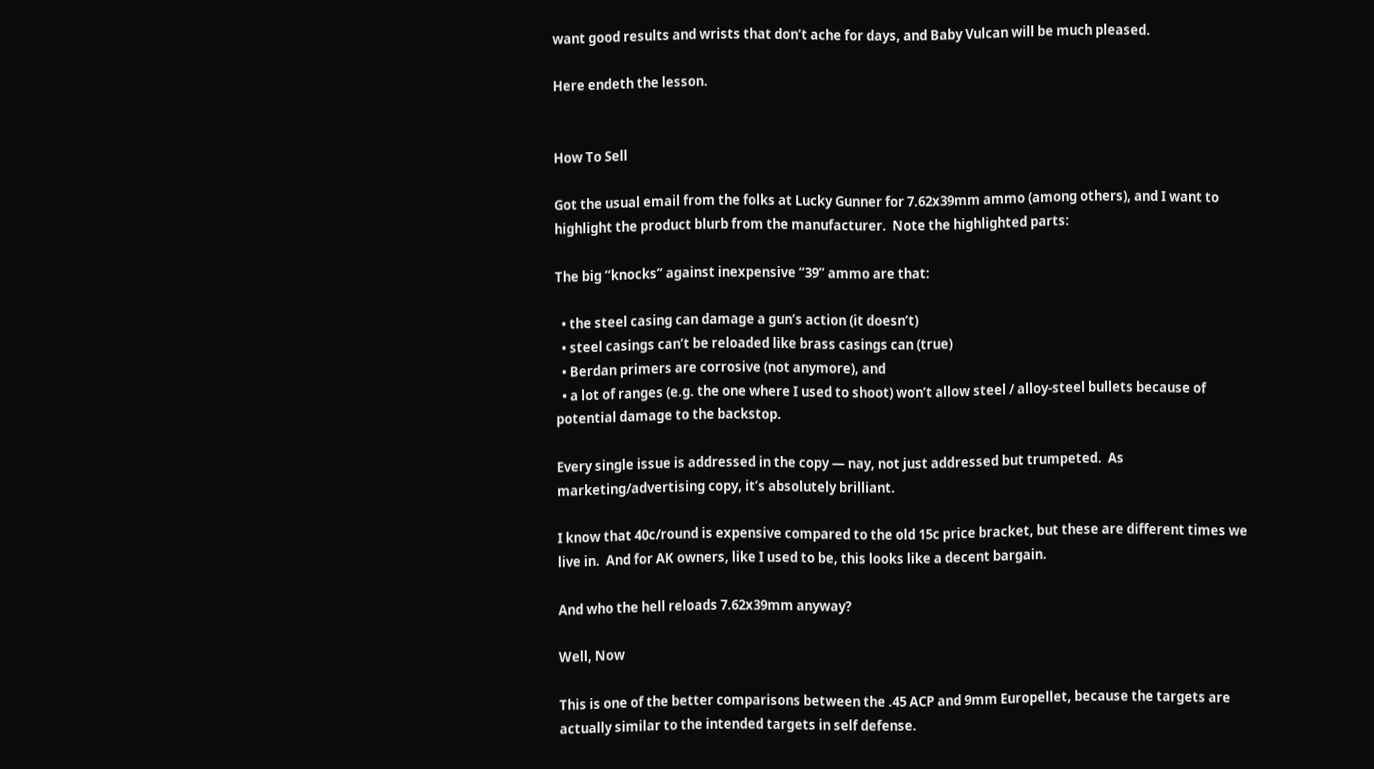want good results and wrists that don’t ache for days, and Baby Vulcan will be much pleased.

Here endeth the lesson.


How To Sell

Got the usual email from the folks at Lucky Gunner for 7.62x39mm ammo (among others), and I want to highlight the product blurb from the manufacturer.  Note the highlighted parts:

The big “knocks” against inexpensive “39” ammo are that:

  • the steel casing can damage a gun’s action (it doesn’t)
  • steel casings can’t be reloaded like brass casings can (true)
  • Berdan primers are corrosive (not anymore), and
  • a lot of ranges (e.g. the one where I used to shoot) won’t allow steel / alloy-steel bullets because of potential damage to the backstop.

Every single issue is addressed in the copy — nay, not just addressed but trumpeted.  As marketing/advertising copy, it’s absolutely brilliant.

I know that 40c/round is expensive compared to the old 15c price bracket, but these are different times we live in.  And for AK owners, like I used to be, this looks like a decent bargain.

And who the hell reloads 7.62x39mm anyway?

Well, Now

This is one of the better comparisons between the .45 ACP and 9mm Europellet, because the targets are actually similar to the intended targets in self defense.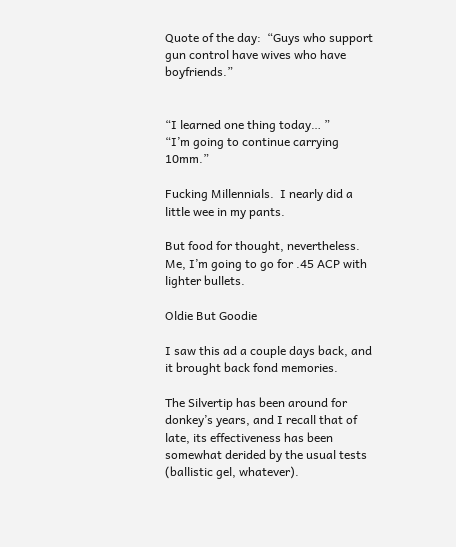Quote of the day:  “Guys who support gun control have wives who have boyfriends.”


“I learned one thing today… ”
“I’m going to continue carrying 10mm.”

Fucking Millennials.  I nearly did a little wee in my pants.

But food for thought, nevertheless.  Me, I’m going to go for .45 ACP with lighter bullets.

Oldie But Goodie

I saw this ad a couple days back, and it brought back fond memories.

The Silvertip has been around for donkey’s years, and I recall that of late, its effectiveness has been somewhat derided by the usual tests (ballistic gel, whatever).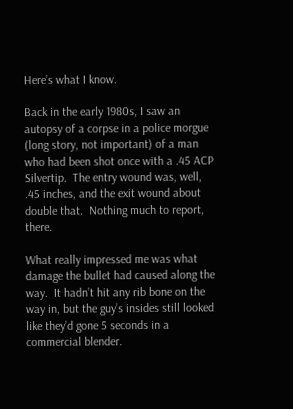Here’s what I know.

Back in the early 1980s, I saw an autopsy of a corpse in a police morgue (long story, not important) of a man who had been shot once with a .45 ACP Silvertip.  The entry wound was, well, .45 inches, and the exit wound about double that.  Nothing much to report, there.

What really impressed me was what damage the bullet had caused along the way.  It hadn’t hit any rib bone on the way in, but the guy’s insides still looked like they’d gone 5 seconds in a commercial blender.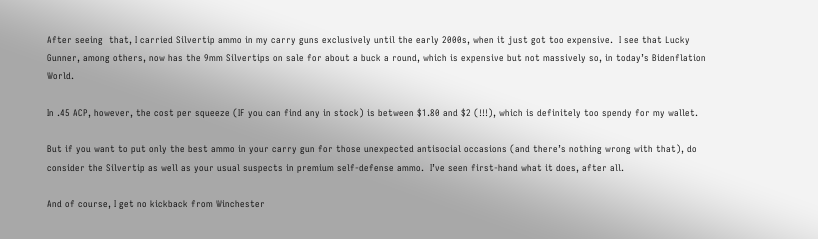After seeing  that, I carried Silvertip ammo in my carry guns exclusively until the early 2000s, when it just got too expensive.  I see that Lucky Gunner, among others, now has the 9mm Silvertips on sale for about a buck a round, which is expensive but not massively so, in today’s Bidenflation World.

In .45 ACP, however, the cost per squeeze (IF you can find any in stock) is between $1.80 and $2 (!!!), which is definitely too spendy for my wallet.

But if you want to put only the best ammo in your carry gun for those unexpected antisocial occasions (and there’s nothing wrong with that), do consider the Silvertip as well as your usual suspects in premium self-defense ammo.  I’ve seen first-hand what it does, after all.

And of course, I get no kickback from Winchester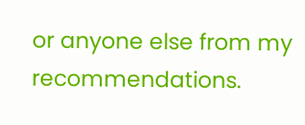or anyone else from my recommendations.